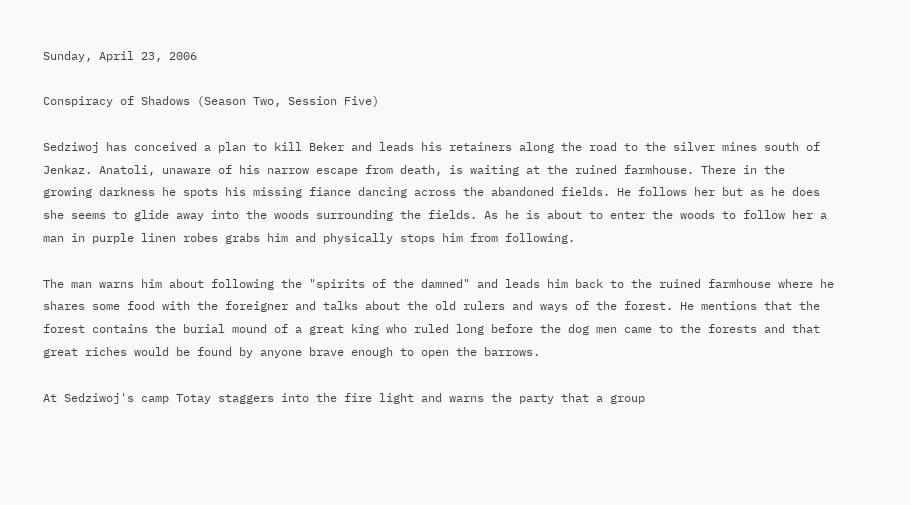Sunday, April 23, 2006

Conspiracy of Shadows (Season Two, Session Five)

Sedziwoj has conceived a plan to kill Beker and leads his retainers along the road to the silver mines south of Jenkaz. Anatoli, unaware of his narrow escape from death, is waiting at the ruined farmhouse. There in the growing darkness he spots his missing fiance dancing across the abandoned fields. He follows her but as he does she seems to glide away into the woods surrounding the fields. As he is about to enter the woods to follow her a man in purple linen robes grabs him and physically stops him from following.

The man warns him about following the "spirits of the damned" and leads him back to the ruined farmhouse where he shares some food with the foreigner and talks about the old rulers and ways of the forest. He mentions that the forest contains the burial mound of a great king who ruled long before the dog men came to the forests and that great riches would be found by anyone brave enough to open the barrows.

At Sedziwoj's camp Totay staggers into the fire light and warns the party that a group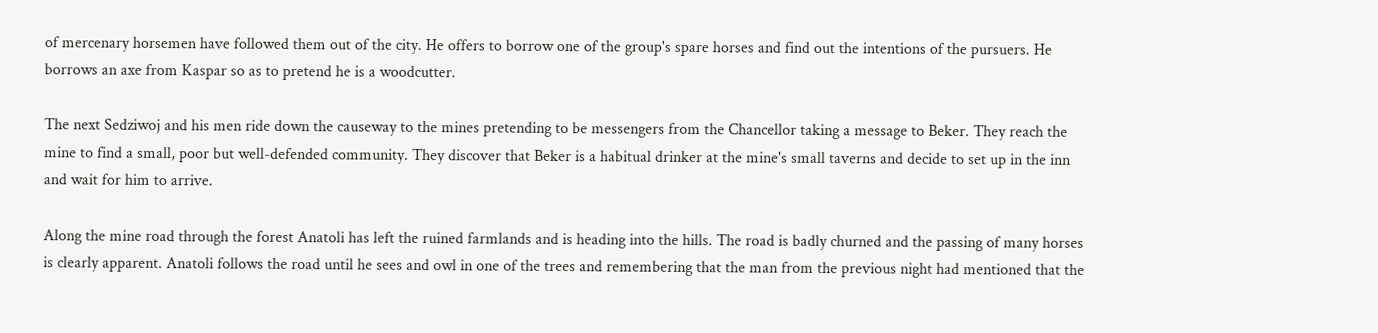of mercenary horsemen have followed them out of the city. He offers to borrow one of the group's spare horses and find out the intentions of the pursuers. He borrows an axe from Kaspar so as to pretend he is a woodcutter.

The next Sedziwoj and his men ride down the causeway to the mines pretending to be messengers from the Chancellor taking a message to Beker. They reach the mine to find a small, poor but well-defended community. They discover that Beker is a habitual drinker at the mine's small taverns and decide to set up in the inn and wait for him to arrive.

Along the mine road through the forest Anatoli has left the ruined farmlands and is heading into the hills. The road is badly churned and the passing of many horses is clearly apparent. Anatoli follows the road until he sees and owl in one of the trees and remembering that the man from the previous night had mentioned that the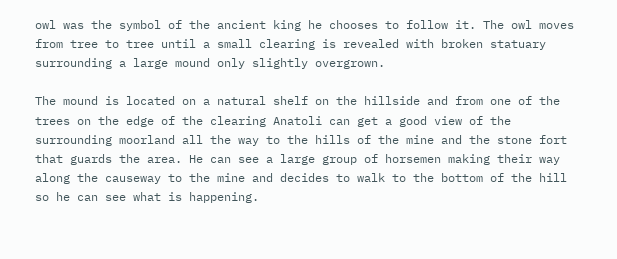owl was the symbol of the ancient king he chooses to follow it. The owl moves from tree to tree until a small clearing is revealed with broken statuary surrounding a large mound only slightly overgrown.

The mound is located on a natural shelf on the hillside and from one of the trees on the edge of the clearing Anatoli can get a good view of the surrounding moorland all the way to the hills of the mine and the stone fort that guards the area. He can see a large group of horsemen making their way along the causeway to the mine and decides to walk to the bottom of the hill so he can see what is happening.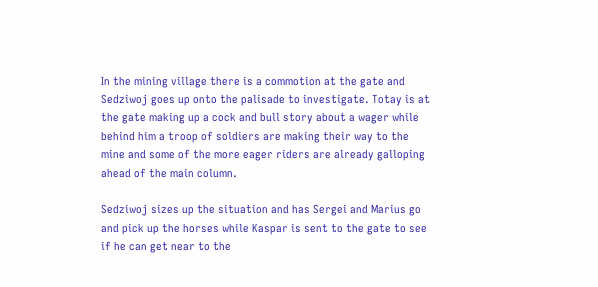In the mining village there is a commotion at the gate and Sedziwoj goes up onto the palisade to investigate. Totay is at the gate making up a cock and bull story about a wager while behind him a troop of soldiers are making their way to the mine and some of the more eager riders are already galloping ahead of the main column.

Sedziwoj sizes up the situation and has Sergei and Marius go and pick up the horses while Kaspar is sent to the gate to see if he can get near to the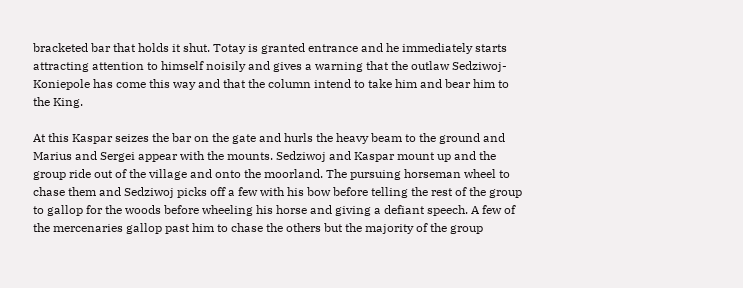bracketed bar that holds it shut. Totay is granted entrance and he immediately starts attracting attention to himself noisily and gives a warning that the outlaw Sedziwoj-Koniepole has come this way and that the column intend to take him and bear him to the King.

At this Kaspar seizes the bar on the gate and hurls the heavy beam to the ground and Marius and Sergei appear with the mounts. Sedziwoj and Kaspar mount up and the group ride out of the village and onto the moorland. The pursuing horseman wheel to chase them and Sedziwoj picks off a few with his bow before telling the rest of the group to gallop for the woods before wheeling his horse and giving a defiant speech. A few of the mercenaries gallop past him to chase the others but the majority of the group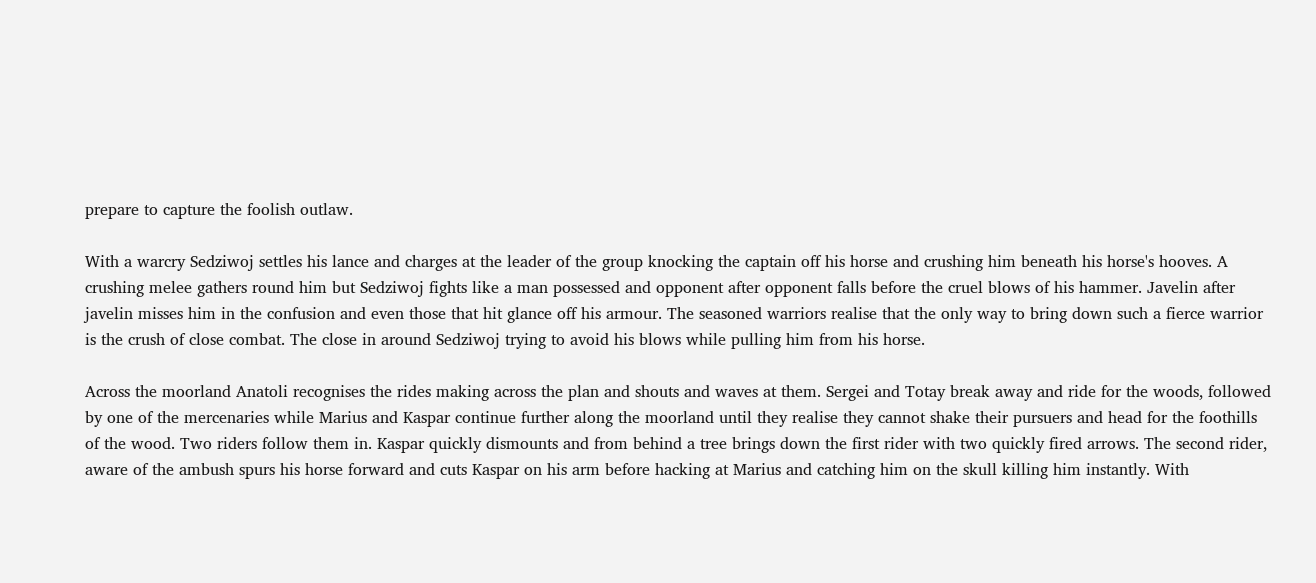prepare to capture the foolish outlaw.

With a warcry Sedziwoj settles his lance and charges at the leader of the group knocking the captain off his horse and crushing him beneath his horse's hooves. A crushing melee gathers round him but Sedziwoj fights like a man possessed and opponent after opponent falls before the cruel blows of his hammer. Javelin after javelin misses him in the confusion and even those that hit glance off his armour. The seasoned warriors realise that the only way to bring down such a fierce warrior is the crush of close combat. The close in around Sedziwoj trying to avoid his blows while pulling him from his horse.

Across the moorland Anatoli recognises the rides making across the plan and shouts and waves at them. Sergei and Totay break away and ride for the woods, followed by one of the mercenaries while Marius and Kaspar continue further along the moorland until they realise they cannot shake their pursuers and head for the foothills of the wood. Two riders follow them in. Kaspar quickly dismounts and from behind a tree brings down the first rider with two quickly fired arrows. The second rider, aware of the ambush spurs his horse forward and cuts Kaspar on his arm before hacking at Marius and catching him on the skull killing him instantly. With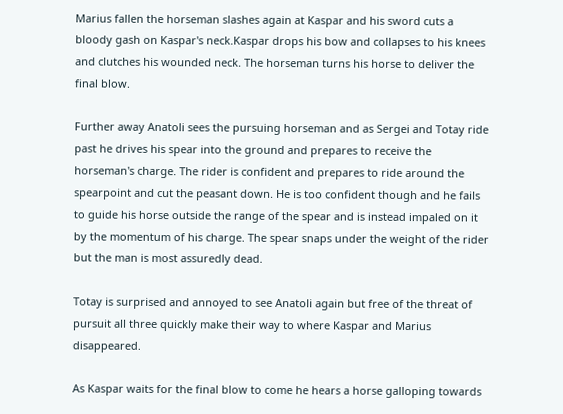Marius fallen the horseman slashes again at Kaspar and his sword cuts a bloody gash on Kaspar's neck.Kaspar drops his bow and collapses to his knees and clutches his wounded neck. The horseman turns his horse to deliver the final blow.

Further away Anatoli sees the pursuing horseman and as Sergei and Totay ride past he drives his spear into the ground and prepares to receive the horseman's charge. The rider is confident and prepares to ride around the spearpoint and cut the peasant down. He is too confident though and he fails to guide his horse outside the range of the spear and is instead impaled on it by the momentum of his charge. The spear snaps under the weight of the rider but the man is most assuredly dead.

Totay is surprised and annoyed to see Anatoli again but free of the threat of pursuit all three quickly make their way to where Kaspar and Marius disappeared.

As Kaspar waits for the final blow to come he hears a horse galloping towards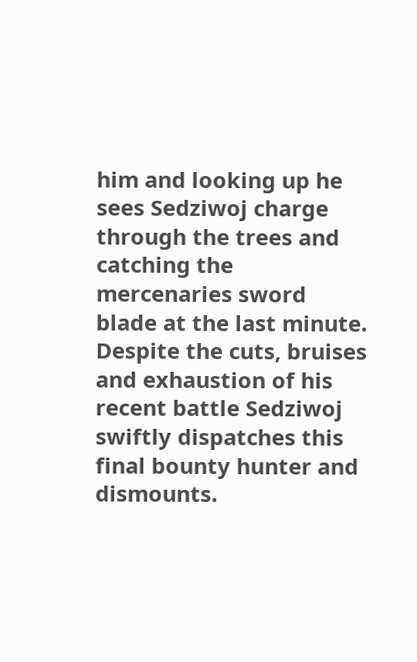him and looking up he sees Sedziwoj charge through the trees and catching the mercenaries sword blade at the last minute. Despite the cuts, bruises and exhaustion of his recent battle Sedziwoj swiftly dispatches this final bounty hunter and dismounts.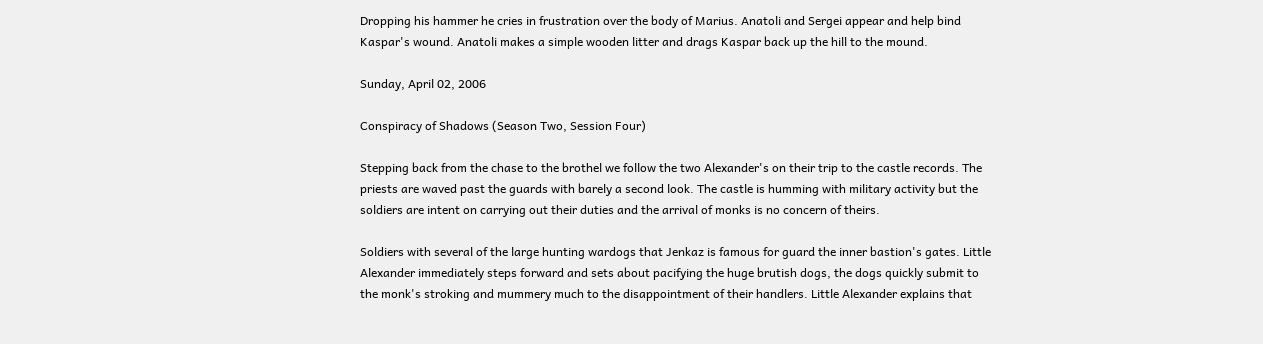Dropping his hammer he cries in frustration over the body of Marius. Anatoli and Sergei appear and help bind Kaspar's wound. Anatoli makes a simple wooden litter and drags Kaspar back up the hill to the mound.

Sunday, April 02, 2006

Conspiracy of Shadows (Season Two, Session Four)

Stepping back from the chase to the brothel we follow the two Alexander's on their trip to the castle records. The priests are waved past the guards with barely a second look. The castle is humming with military activity but the soldiers are intent on carrying out their duties and the arrival of monks is no concern of theirs.

Soldiers with several of the large hunting wardogs that Jenkaz is famous for guard the inner bastion's gates. Little Alexander immediately steps forward and sets about pacifying the huge brutish dogs, the dogs quickly submit to the monk's stroking and mummery much to the disappointment of their handlers. Little Alexander explains that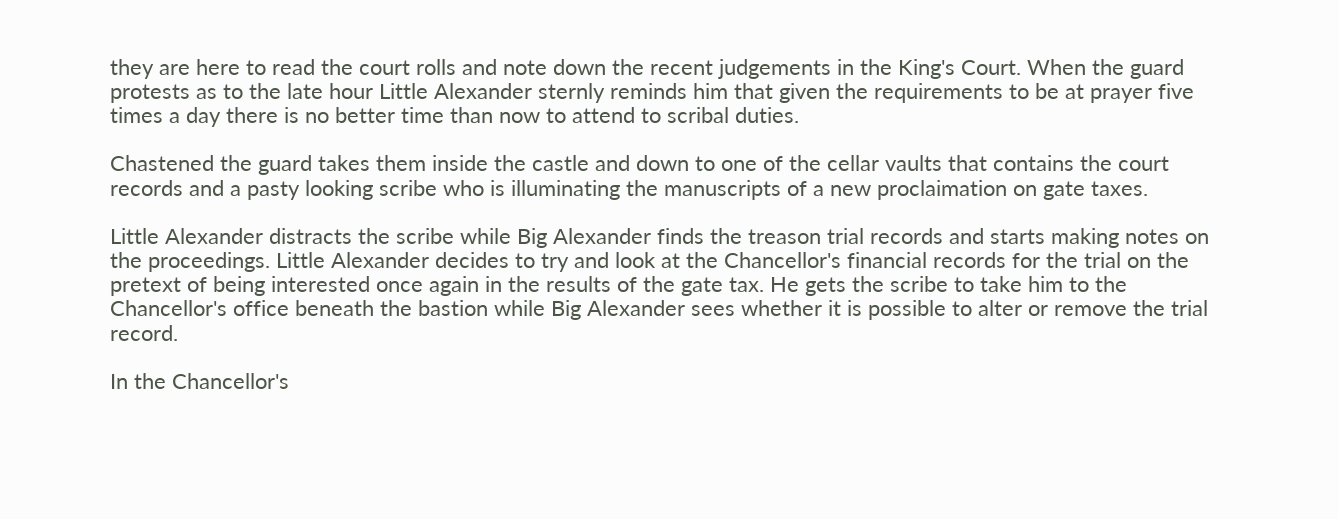they are here to read the court rolls and note down the recent judgements in the King's Court. When the guard protests as to the late hour Little Alexander sternly reminds him that given the requirements to be at prayer five times a day there is no better time than now to attend to scribal duties.

Chastened the guard takes them inside the castle and down to one of the cellar vaults that contains the court records and a pasty looking scribe who is illuminating the manuscripts of a new proclaimation on gate taxes.

Little Alexander distracts the scribe while Big Alexander finds the treason trial records and starts making notes on the proceedings. Little Alexander decides to try and look at the Chancellor's financial records for the trial on the pretext of being interested once again in the results of the gate tax. He gets the scribe to take him to the Chancellor's office beneath the bastion while Big Alexander sees whether it is possible to alter or remove the trial record.

In the Chancellor's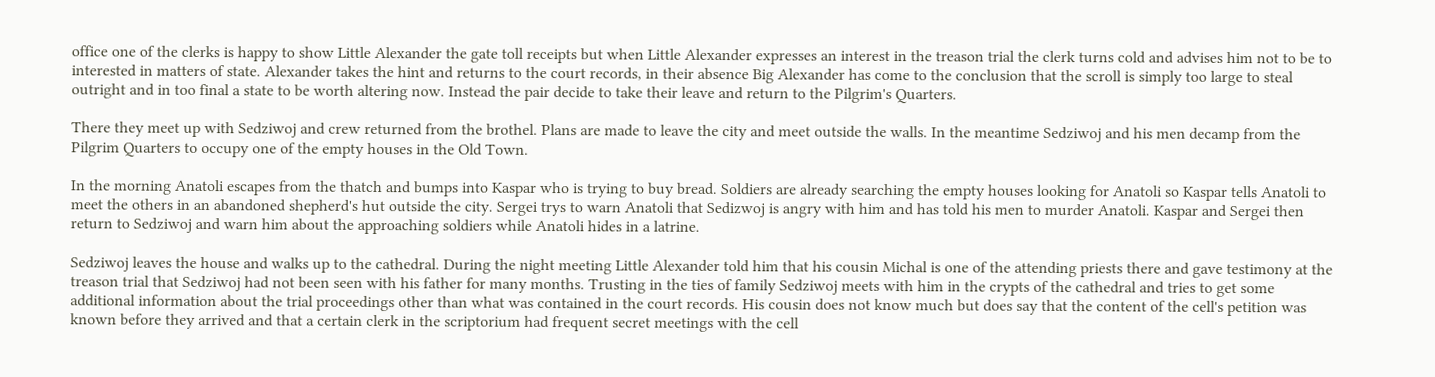office one of the clerks is happy to show Little Alexander the gate toll receipts but when Little Alexander expresses an interest in the treason trial the clerk turns cold and advises him not to be to interested in matters of state. Alexander takes the hint and returns to the court records, in their absence Big Alexander has come to the conclusion that the scroll is simply too large to steal outright and in too final a state to be worth altering now. Instead the pair decide to take their leave and return to the Pilgrim's Quarters.

There they meet up with Sedziwoj and crew returned from the brothel. Plans are made to leave the city and meet outside the walls. In the meantime Sedziwoj and his men decamp from the Pilgrim Quarters to occupy one of the empty houses in the Old Town.

In the morning Anatoli escapes from the thatch and bumps into Kaspar who is trying to buy bread. Soldiers are already searching the empty houses looking for Anatoli so Kaspar tells Anatoli to meet the others in an abandoned shepherd's hut outside the city. Sergei trys to warn Anatoli that Sedizwoj is angry with him and has told his men to murder Anatoli. Kaspar and Sergei then return to Sedziwoj and warn him about the approaching soldiers while Anatoli hides in a latrine.

Sedziwoj leaves the house and walks up to the cathedral. During the night meeting Little Alexander told him that his cousin Michal is one of the attending priests there and gave testimony at the treason trial that Sedziwoj had not been seen with his father for many months. Trusting in the ties of family Sedziwoj meets with him in the crypts of the cathedral and tries to get some additional information about the trial proceedings other than what was contained in the court records. His cousin does not know much but does say that the content of the cell's petition was known before they arrived and that a certain clerk in the scriptorium had frequent secret meetings with the cell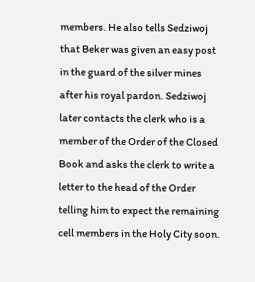members. He also tells Sedziwoj that Beker was given an easy post in the guard of the silver mines after his royal pardon. Sedziwoj later contacts the clerk who is a member of the Order of the Closed Book and asks the clerk to write a letter to the head of the Order telling him to expect the remaining cell members in the Holy City soon.